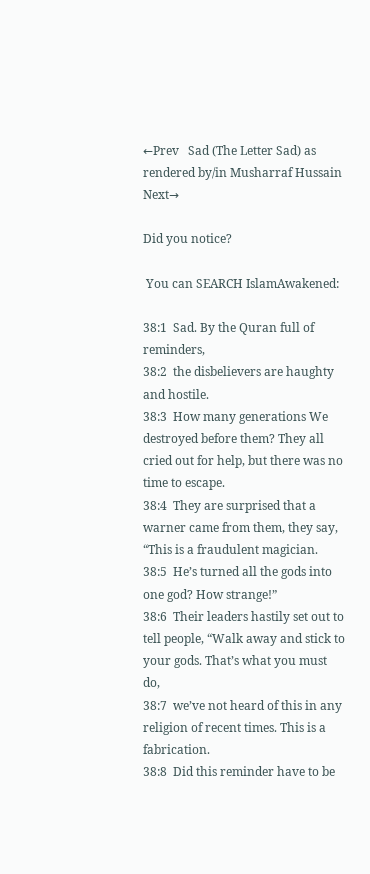←Prev   Sad (The Letter Sad) as rendered by/in Musharraf Hussain  Next→

Did you notice?

 You can SEARCH IslamAwakened:

38:1  Sad. By the Quran full of reminders,
38:2  the disbelievers are haughty and hostile.
38:3  How many generations We destroyed before them? They all cried out for help, but there was no time to escape.
38:4  They are surprised that a warner came from them, they say, “This is a fraudulent magician.
38:5  He’s turned all the gods into one god? How strange!”
38:6  Their leaders hastily set out to tell people, “Walk away and stick to your gods. That’s what you must do,
38:7  we’ve not heard of this in any religion of recent times. This is a fabrication.
38:8  Did this reminder have to be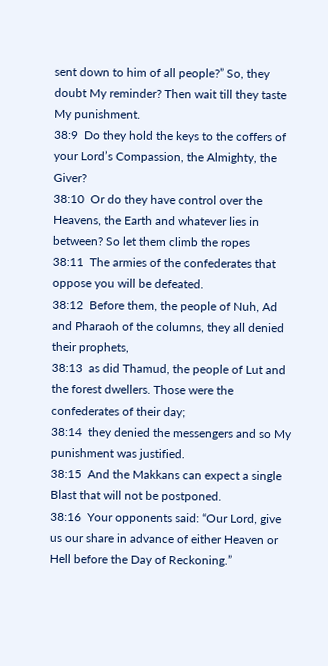sent down to him of all people?” So, they doubt My reminder? Then wait till they taste My punishment.
38:9  Do they hold the keys to the coffers of your Lord’s Compassion, the Almighty, the Giver?
38:10  Or do they have control over the Heavens, the Earth and whatever lies in between? So let them climb the ropes
38:11  The armies of the confederates that oppose you will be defeated.
38:12  Before them, the people of Nuh, Ad and Pharaoh of the columns, they all denied their prophets,
38:13  as did Thamud, the people of Lut and the forest dwellers. Those were the confederates of their day;
38:14  they denied the messengers and so My punishment was justified.
38:15  And the Makkans can expect a single Blast that will not be postponed.
38:16  Your opponents said: “Our Lord, give us our share in advance of either Heaven or Hell before the Day of Reckoning.”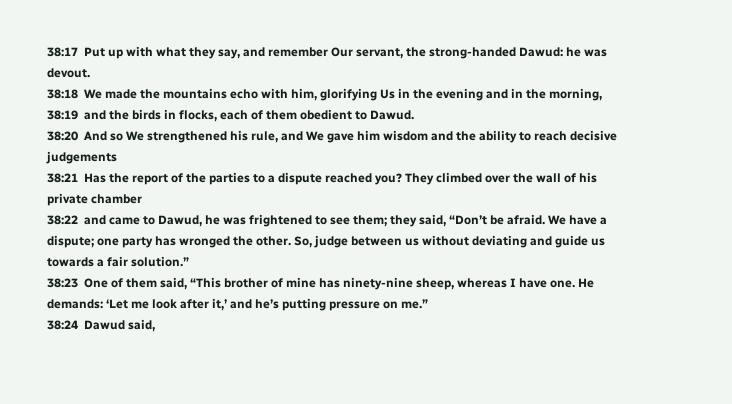38:17  Put up with what they say, and remember Our servant, the strong-handed Dawud: he was devout.
38:18  We made the mountains echo with him, glorifying Us in the evening and in the morning,
38:19  and the birds in flocks, each of them obedient to Dawud.
38:20  And so We strengthened his rule, and We gave him wisdom and the ability to reach decisive judgements
38:21  Has the report of the parties to a dispute reached you? They climbed over the wall of his private chamber
38:22  and came to Dawud, he was frightened to see them; they said, “Don’t be afraid. We have a dispute; one party has wronged the other. So, judge between us without deviating and guide us towards a fair solution.”
38:23  One of them said, “This brother of mine has ninety-nine sheep, whereas I have one. He demands: ‘Let me look after it,’ and he’s putting pressure on me.”
38:24  Dawud said,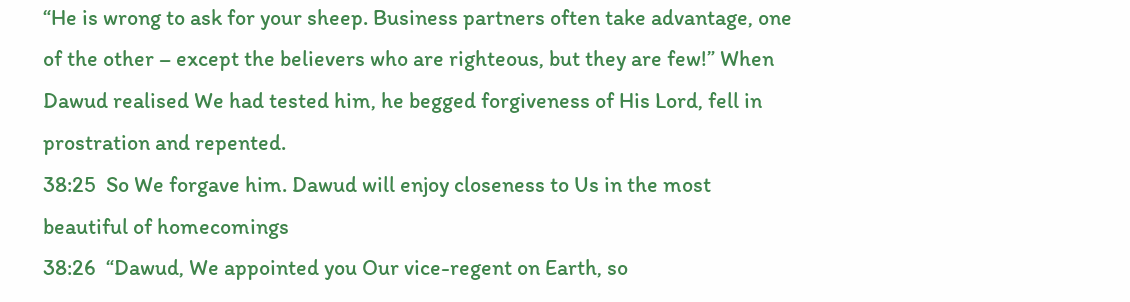“He is wrong to ask for your sheep. Business partners often take advantage, one of the other – except the believers who are righteous, but they are few!” When Dawud realised We had tested him, he begged forgiveness of His Lord, fell in prostration and repented.
38:25  So We forgave him. Dawud will enjoy closeness to Us in the most beautiful of homecomings
38:26  “Dawud, We appointed you Our vice-regent on Earth, so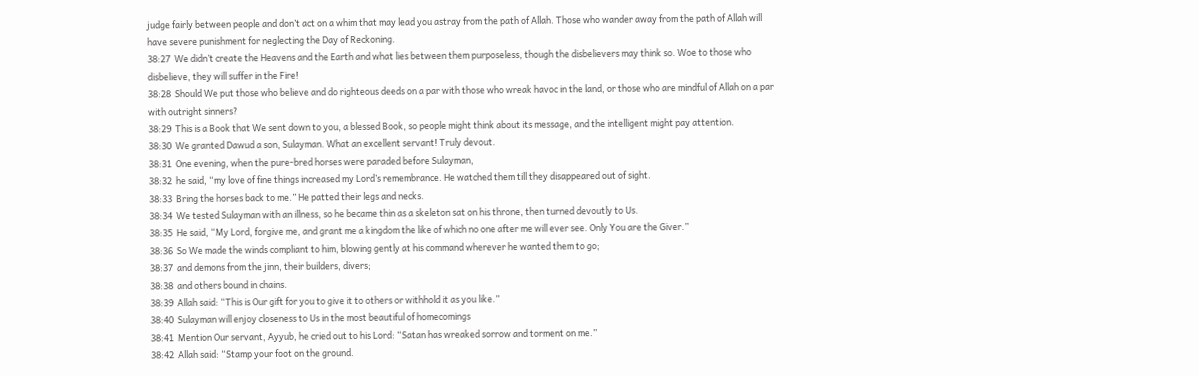judge fairly between people and don’t act on a whim that may lead you astray from the path of Allah. Those who wander away from the path of Allah will have severe punishment for neglecting the Day of Reckoning.
38:27  We didn’t create the Heavens and the Earth and what lies between them purposeless, though the disbelievers may think so. Woe to those who disbelieve, they will suffer in the Fire!
38:28  Should We put those who believe and do righteous deeds on a par with those who wreak havoc in the land, or those who are mindful of Allah on a par with outright sinners?
38:29  This is a Book that We sent down to you, a blessed Book, so people might think about its message, and the intelligent might pay attention.
38:30  We granted Dawud a son, Sulayman. What an excellent servant! Truly devout.
38:31  One evening, when the pure-bred horses were paraded before Sulayman,
38:32  he said, “my love of fine things increased my Lord’s remembrance. He watched them till they disappeared out of sight.
38:33  Bring the horses back to me.” He patted their legs and necks.
38:34  We tested Sulayman with an illness, so he became thin as a skeleton sat on his throne, then turned devoutly to Us.
38:35  He said, “My Lord, forgive me, and grant me a kingdom the like of which no one after me will ever see. Only You are the Giver.”
38:36  So We made the winds compliant to him, blowing gently at his command wherever he wanted them to go;
38:37  and demons from the jinn, their builders, divers;
38:38  and others bound in chains.
38:39  Allah said: “This is Our gift for you to give it to others or withhold it as you like.”
38:40  Sulayman will enjoy closeness to Us in the most beautiful of homecomings
38:41  Mention Our servant, Ayyub, he cried out to his Lord: “Satan has wreaked sorrow and torment on me.”
38:42  Allah said: “Stamp your foot on the ground.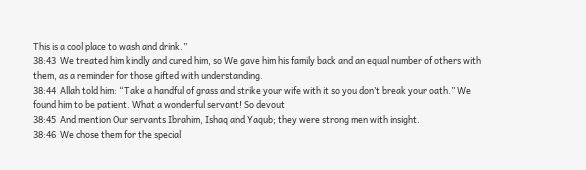This is a cool place to wash and drink.”
38:43  We treated him kindly and cured him, so We gave him his family back and an equal number of others with them, as a reminder for those gifted with understanding.
38:44  Allah told him: “Take a handful of grass and strike your wife with it so you don’t break your oath.” We found him to be patient. What a wonderful servant! So devout
38:45  And mention Our servants Ibrahim, Ishaq and Yaqub; they were strong men with insight.
38:46  We chose them for the special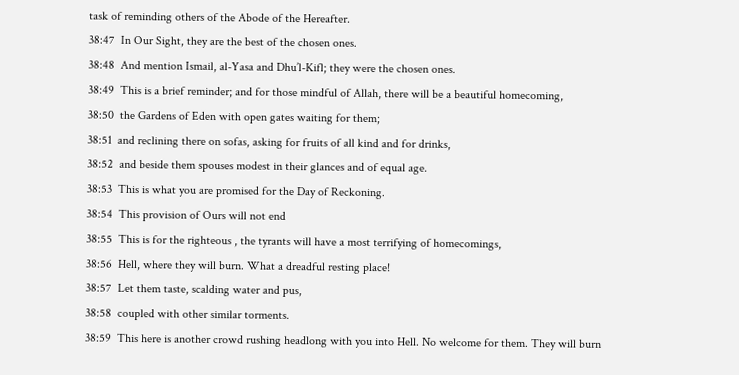task of reminding others of the Abode of the Hereafter.
38:47  In Our Sight, they are the best of the chosen ones.
38:48  And mention Ismail, al-Yasa and Dhu’l-Kifl; they were the chosen ones.
38:49  This is a brief reminder; and for those mindful of Allah, there will be a beautiful homecoming,
38:50  the Gardens of Eden with open gates waiting for them;
38:51  and reclining there on sofas, asking for fruits of all kind and for drinks,
38:52  and beside them spouses modest in their glances and of equal age.
38:53  This is what you are promised for the Day of Reckoning.
38:54  This provision of Ours will not end
38:55  This is for the righteous , the tyrants will have a most terrifying of homecomings,
38:56  Hell, where they will burn. What a dreadful resting place!
38:57  Let them taste, scalding water and pus,
38:58  coupled with other similar torments.
38:59  This here is another crowd rushing headlong with you into Hell. No welcome for them. They will burn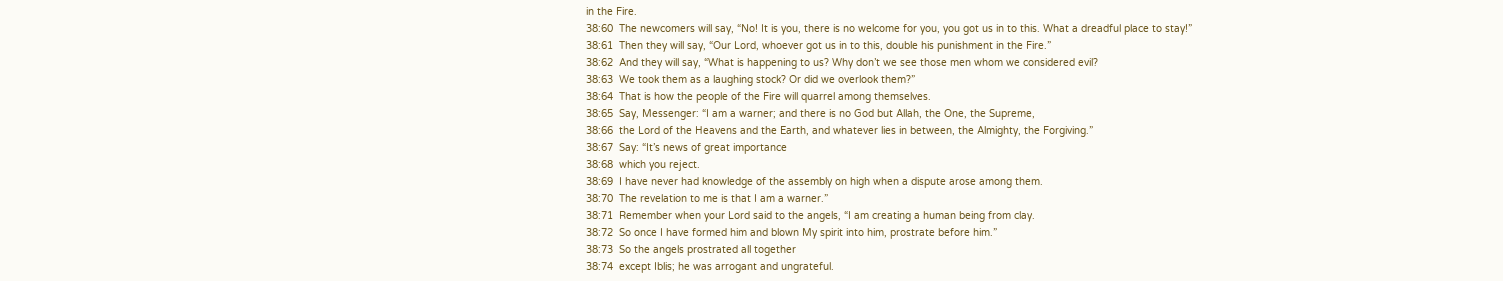in the Fire.
38:60  The newcomers will say, “No! It is you, there is no welcome for you, you got us in to this. What a dreadful place to stay!”
38:61  Then they will say, “Our Lord, whoever got us in to this, double his punishment in the Fire.”
38:62  And they will say, “What is happening to us? Why don’t we see those men whom we considered evil?
38:63  We took them as a laughing stock? Or did we overlook them?”
38:64  That is how the people of the Fire will quarrel among themselves.
38:65  Say, Messenger: “I am a warner; and there is no God but Allah, the One, the Supreme,
38:66  the Lord of the Heavens and the Earth, and whatever lies in between, the Almighty, the Forgiving.”
38:67  Say: “It’s news of great importance
38:68  which you reject.
38:69  I have never had knowledge of the assembly on high when a dispute arose among them.
38:70  The revelation to me is that I am a warner.”
38:71  Remember when your Lord said to the angels, “I am creating a human being from clay.
38:72  So once I have formed him and blown My spirit into him, prostrate before him.”
38:73  So the angels prostrated all together
38:74  except Iblis; he was arrogant and ungrateful.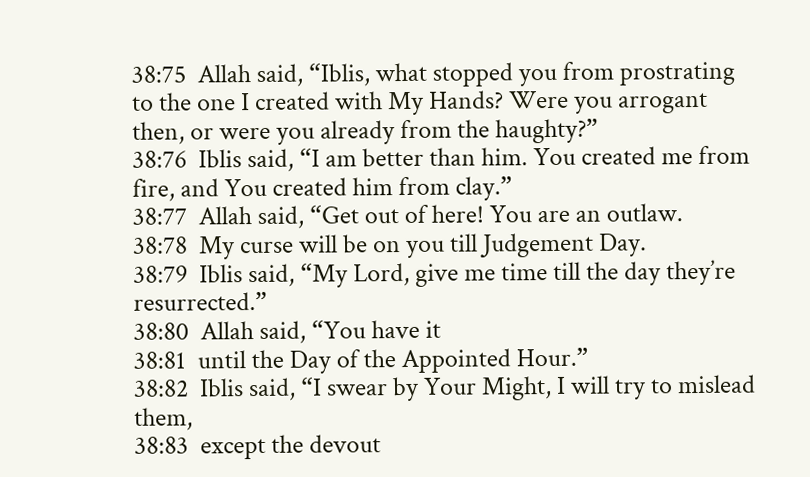38:75  Allah said, “Iblis, what stopped you from prostrating to the one I created with My Hands? Were you arrogant then, or were you already from the haughty?”
38:76  Iblis said, “I am better than him. You created me from fire, and You created him from clay.”
38:77  Allah said, “Get out of here! You are an outlaw.
38:78  My curse will be on you till Judgement Day.
38:79  Iblis said, “My Lord, give me time till the day they’re resurrected.”
38:80  Allah said, “You have it
38:81  until the Day of the Appointed Hour.”
38:82  Iblis said, “I swear by Your Might, I will try to mislead them,
38:83  except the devout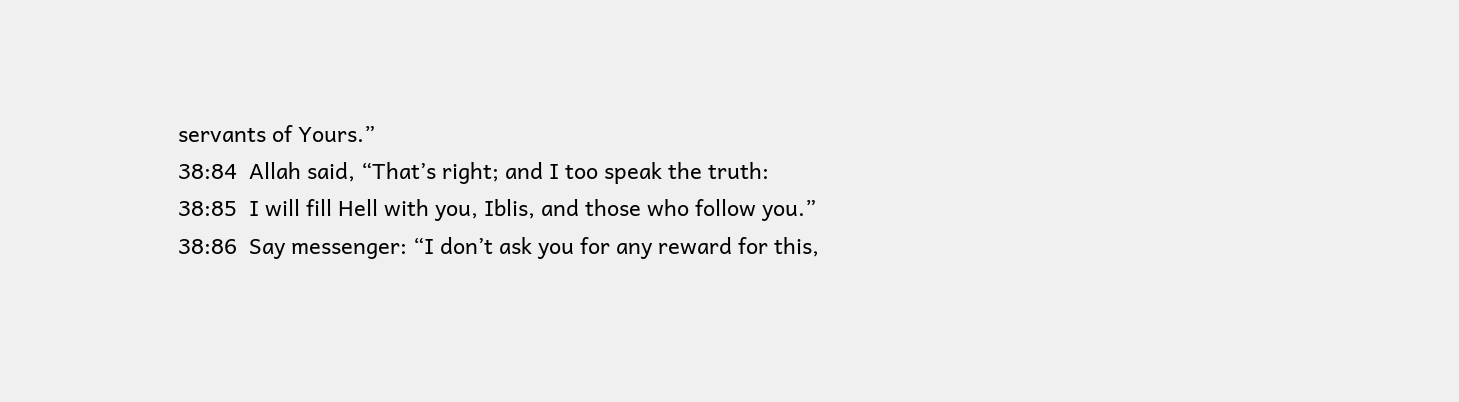servants of Yours.”
38:84  Allah said, “That’s right; and I too speak the truth:
38:85  I will fill Hell with you, Iblis, and those who follow you.”
38:86  Say messenger: “I don’t ask you for any reward for this,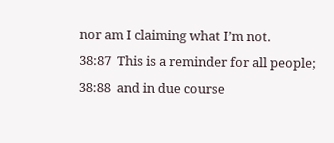nor am I claiming what I’m not.
38:87  This is a reminder for all people;
38:88  and in due course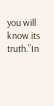you will know its truth.”In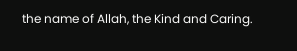the name of Allah, the Kind and Caring.